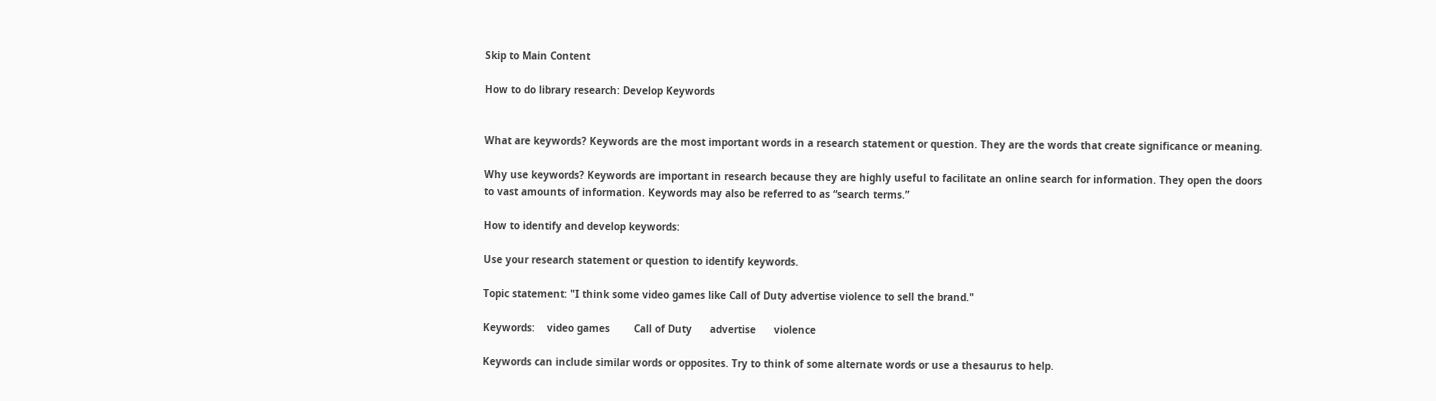Skip to Main Content

How to do library research: Develop Keywords


What are keywords? Keywords are the most important words in a research statement or question. They are the words that create significance or meaning.

Why use keywords? Keywords are important in research because they are highly useful to facilitate an online search for information. They open the doors to vast amounts of information. Keywords may also be referred to as “search terms.”

How to identify and develop keywords:

Use your research statement or question to identify keywords.

Topic statement: "I think some video games like Call of Duty advertise violence to sell the brand."

Keywords:    video games        Call of Duty      advertise      violence

Keywords can include similar words or opposites. Try to think of some alternate words or use a thesaurus to help.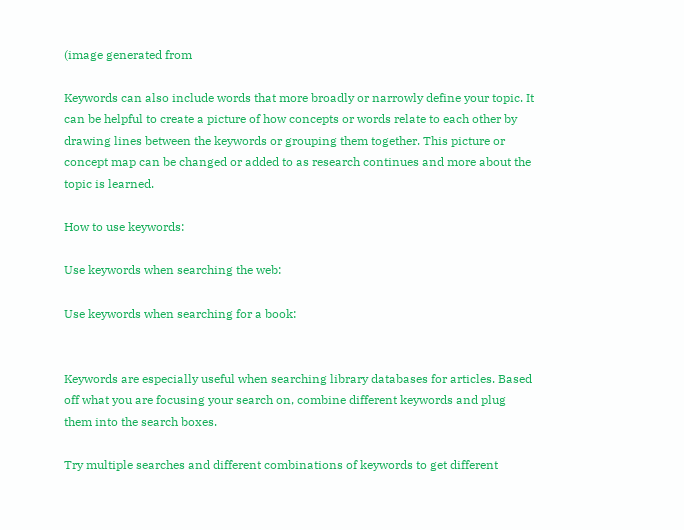(image generated from

Keywords can also include words that more broadly or narrowly define your topic. It can be helpful to create a picture of how concepts or words relate to each other by drawing lines between the keywords or grouping them together. This picture or concept map can be changed or added to as research continues and more about the topic is learned.

How to use keywords:

Use keywords when searching the web:

Use keywords when searching for a book:


Keywords are especially useful when searching library databases for articles. Based off what you are focusing your search on, combine different keywords and plug them into the search boxes.

Try multiple searches and different combinations of keywords to get different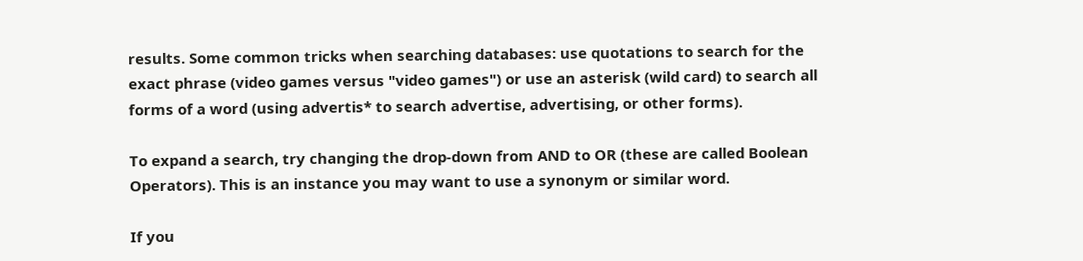results. Some common tricks when searching databases: use quotations to search for the exact phrase (video games versus "video games") or use an asterisk (wild card) to search all forms of a word (using advertis* to search advertise, advertising, or other forms).

To expand a search, try changing the drop-down from AND to OR (these are called Boolean Operators). This is an instance you may want to use a synonym or similar word.

If you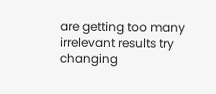are getting too many irrelevant results try changing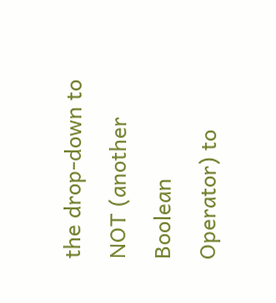the drop-down to NOT (another Boolean Operator) to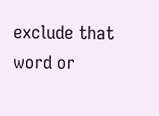exclude that word or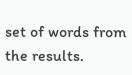set of words from the results.